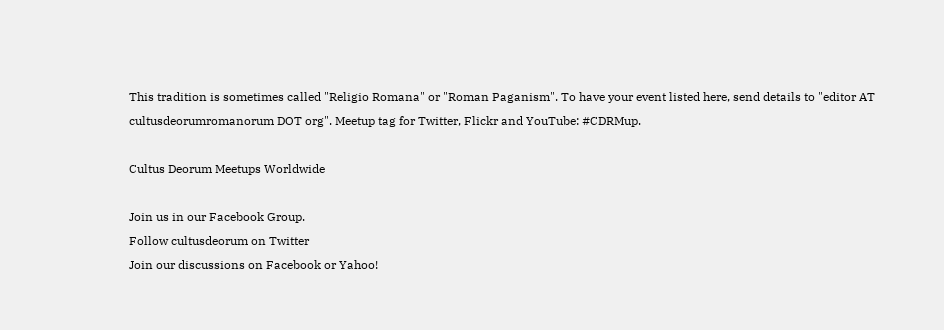This tradition is sometimes called "Religio Romana" or "Roman Paganism". To have your event listed here, send details to "editor AT cultusdeorumromanorum DOT org". Meetup tag for Twitter, Flickr and YouTube: #CDRMup.

Cultus Deorum Meetups Worldwide

Join us in our Facebook Group.
Follow cultusdeorum on Twitter
Join our discussions on Facebook or Yahoo!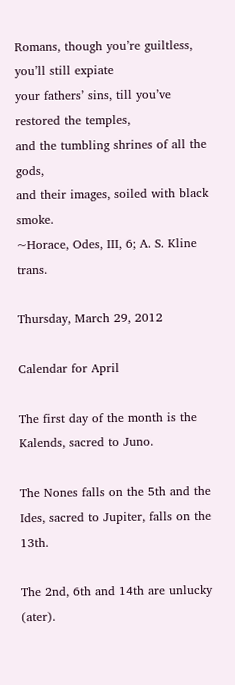Romans, though you’re guiltless, you’ll still expiate
your fathers’ sins, till you’ve restored the temples,
and the tumbling shrines of all the gods,
and their images, soiled with black smoke.
~Horace, Odes, III, 6; A. S. Kline trans.

Thursday, March 29, 2012

Calendar for April

The first day of the month is the Kalends, sacred to Juno.

The Nones falls on the 5th and the Ides, sacred to Jupiter, falls on the 13th.

The 2nd, 6th and 14th are unlucky (ater).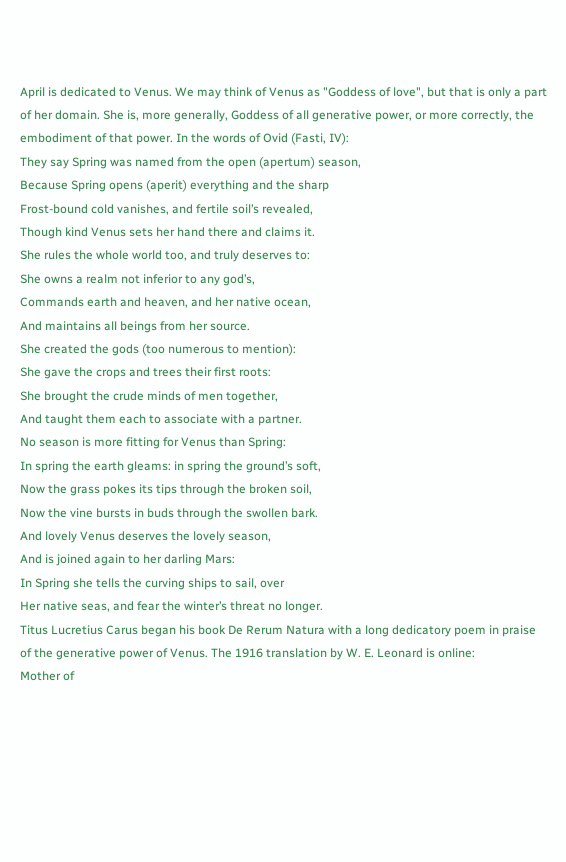April is dedicated to Venus. We may think of Venus as "Goddess of love", but that is only a part of her domain. She is, more generally, Goddess of all generative power, or more correctly, the embodiment of that power. In the words of Ovid (Fasti, IV):
They say Spring was named from the open (apertum) season,
Because Spring opens (aperit) everything and the sharp
Frost-bound cold vanishes, and fertile soil’s revealed,
Though kind Venus sets her hand there and claims it.
She rules the whole world too, and truly deserves to:
She owns a realm not inferior to any god’s,
Commands earth and heaven, and her native ocean,
And maintains all beings from her source.
She created the gods (too numerous to mention):
She gave the crops and trees their first roots:
She brought the crude minds of men together,
And taught them each to associate with a partner.
No season is more fitting for Venus than Spring:
In spring the earth gleams: in spring the ground’s soft,
Now the grass pokes its tips through the broken soil,
Now the vine bursts in buds through the swollen bark.
And lovely Venus deserves the lovely season,
And is joined again to her darling Mars:
In Spring she tells the curving ships to sail, over
Her native seas, and fear the winter’s threat no longer.
Titus Lucretius Carus began his book De Rerum Natura with a long dedicatory poem in praise of the generative power of Venus. The 1916 translation by W. E. Leonard is online:
Mother of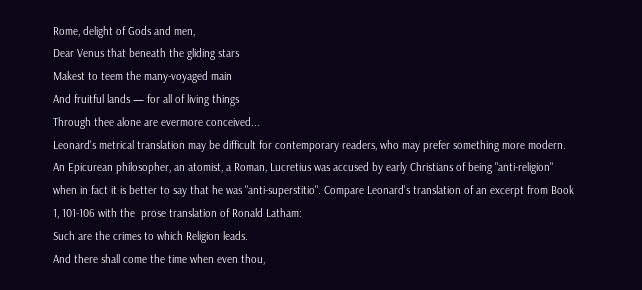Rome, delight of Gods and men,
Dear Venus that beneath the gliding stars
Makest to teem the many-voyaged main
And fruitful lands — for all of living things
Through thee alone are evermore conceived...
Leonard's metrical translation may be difficult for contemporary readers, who may prefer something more modern. An Epicurean philosopher, an atomist, a Roman, Lucretius was accused by early Christians of being "anti-religion" when in fact it is better to say that he was "anti-superstitio". Compare Leonard's translation of an excerpt from Book 1, 101-106 with the  prose translation of Ronald Latham:
Such are the crimes to which Religion leads.
And there shall come the time when even thou,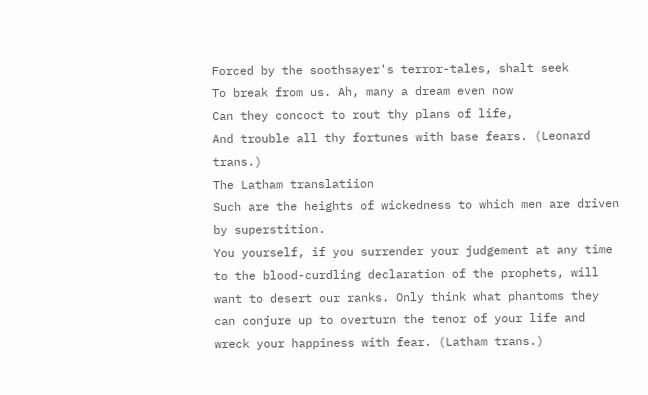Forced by the soothsayer's terror-tales, shalt seek
To break from us. Ah, many a dream even now
Can they concoct to rout thy plans of life,
And trouble all thy fortunes with base fears. (Leonard trans.)
The Latham translatiion
Such are the heights of wickedness to which men are driven by superstition.
You yourself, if you surrender your judgement at any time to the blood-curdling declaration of the prophets, will want to desert our ranks. Only think what phantoms they can conjure up to overturn the tenor of your life and wreck your happiness with fear. (Latham trans.)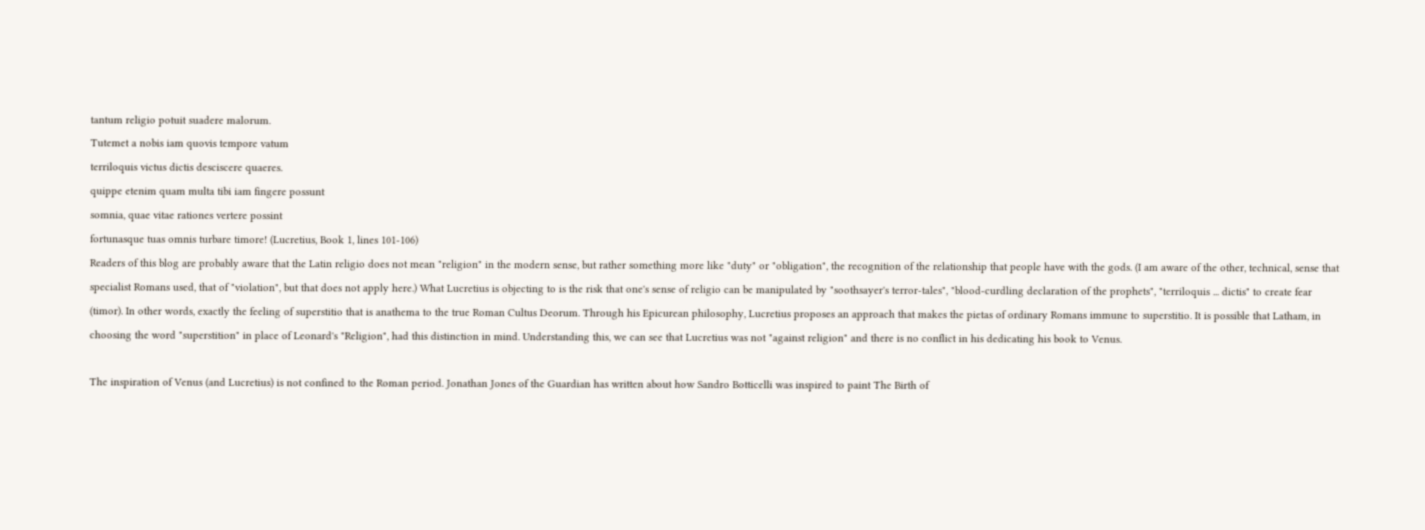tantum religio potuit suadere malorum.
Tutemet a nobis iam quovis tempore vatum
terriloquis victus dictis desciscere quaeres.
quippe etenim quam multa tibi iam fingere possunt
somnia, quae vitae rationes vertere possint
fortunasque tuas omnis turbare timore! (Lucretius, Book 1, lines 101-106)
Readers of this blog are probably aware that the Latin religio does not mean "religion" in the modern sense, but rather something more like "duty" or "obligation", the recognition of the relationship that people have with the gods. (I am aware of the other, technical, sense that specialist Romans used, that of "violation", but that does not apply here.) What Lucretius is objecting to is the risk that one's sense of religio can be manipulated by "soothsayer's terror-tales", "blood-curdling declaration of the prophets", "terriloquis ... dictis" to create fear (timor). In other words, exactly the feeling of superstitio that is anathema to the true Roman Cultus Deorum. Through his Epicurean philosophy, Lucretius proposes an approach that makes the pietas of ordinary Romans immune to superstitio. It is possible that Latham, in choosing the word "superstition" in place of Leonard's "Religion", had this distinction in mind. Understanding this, we can see that Lucretius was not "against religion" and there is no conflict in his dedicating his book to Venus.

The inspiration of Venus (and Lucretius) is not confined to the Roman period. Jonathan Jones of the Guardian has written about how Sandro Botticelli was inspired to paint The Birth of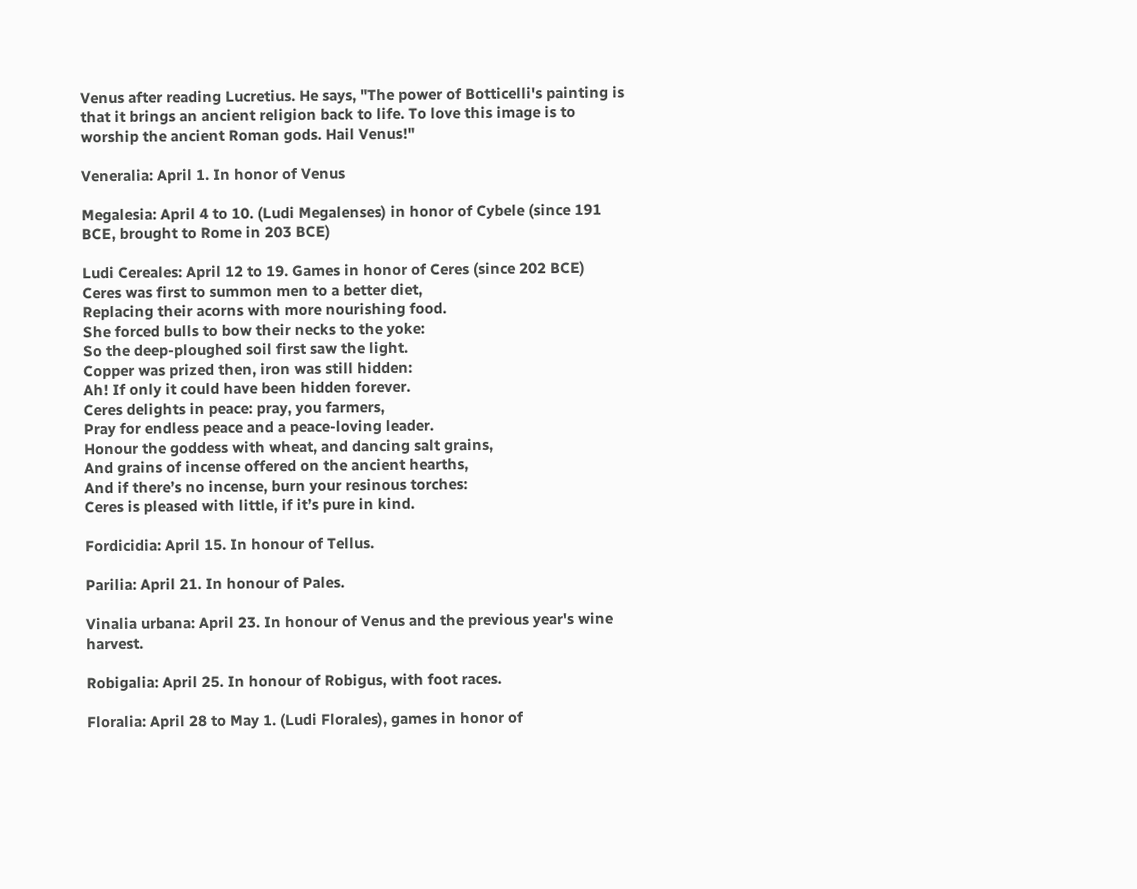Venus after reading Lucretius. He says, "The power of Botticelli's painting is that it brings an ancient religion back to life. To love this image is to worship the ancient Roman gods. Hail Venus!"

Veneralia: April 1. In honor of Venus

Megalesia: April 4 to 10. (Ludi Megalenses) in honor of Cybele (since 191 BCE, brought to Rome in 203 BCE)

Ludi Cereales: April 12 to 19. Games in honor of Ceres (since 202 BCE)
Ceres was first to summon men to a better diet,
Replacing their acorns with more nourishing food.
She forced bulls to bow their necks to the yoke:
So the deep-ploughed soil first saw the light.
Copper was prized then, iron was still hidden:
Ah! If only it could have been hidden forever.
Ceres delights in peace: pray, you farmers,
Pray for endless peace and a peace-loving leader.
Honour the goddess with wheat, and dancing salt grains,
And grains of incense offered on the ancient hearths,
And if there’s no incense, burn your resinous torches:
Ceres is pleased with little, if it’s pure in kind.

Fordicidia: April 15. In honour of Tellus.

Parilia: April 21. In honour of Pales.

Vinalia urbana: April 23. In honour of Venus and the previous year's wine harvest.

Robigalia: April 25. In honour of Robigus, with foot races.

Floralia: April 28 to May 1. (Ludi Florales), games in honor of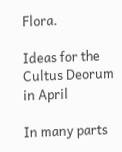Flora.

Ideas for the Cultus Deorum in April

In many parts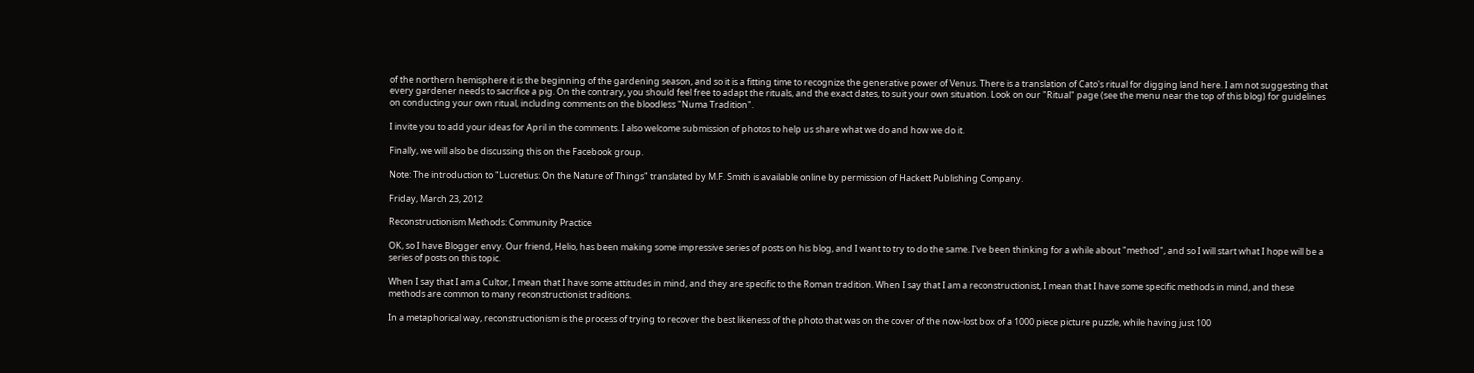of the northern hemisphere it is the beginning of the gardening season, and so it is a fitting time to recognize the generative power of Venus. There is a translation of Cato's ritual for digging land here. I am not suggesting that every gardener needs to sacrifice a pig. On the contrary, you should feel free to adapt the rituals, and the exact dates, to suit your own situation. Look on our "Ritual" page (see the menu near the top of this blog) for guidelines on conducting your own ritual, including comments on the bloodless "Numa Tradition".

I invite you to add your ideas for April in the comments. I also welcome submission of photos to help us share what we do and how we do it.

Finally, we will also be discussing this on the Facebook group.

Note: The introduction to "Lucretius: On the Nature of Things" translated by M.F. Smith is available online by permission of Hackett Publishing Company.

Friday, March 23, 2012

Reconstructionism Methods: Community Practice

OK, so I have Blogger envy. Our friend, Helio, has been making some impressive series of posts on his blog, and I want to try to do the same. I've been thinking for a while about "method", and so I will start what I hope will be a series of posts on this topic.

When I say that I am a Cultor, I mean that I have some attitudes in mind, and they are specific to the Roman tradition. When I say that I am a reconstructionist, I mean that I have some specific methods in mind, and these methods are common to many reconstructionist traditions.

In a metaphorical way, reconstructionism is the process of trying to recover the best likeness of the photo that was on the cover of the now-lost box of a 1000 piece picture puzzle, while having just 100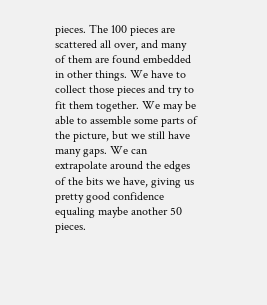pieces. The 100 pieces are scattered all over, and many of them are found embedded in other things. We have to collect those pieces and try to fit them together. We may be able to assemble some parts of the picture, but we still have many gaps. We can extrapolate around the edges of the bits we have, giving us pretty good confidence equaling maybe another 50 pieces.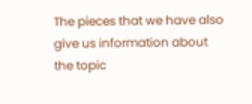The pieces that we have also give us information about the topic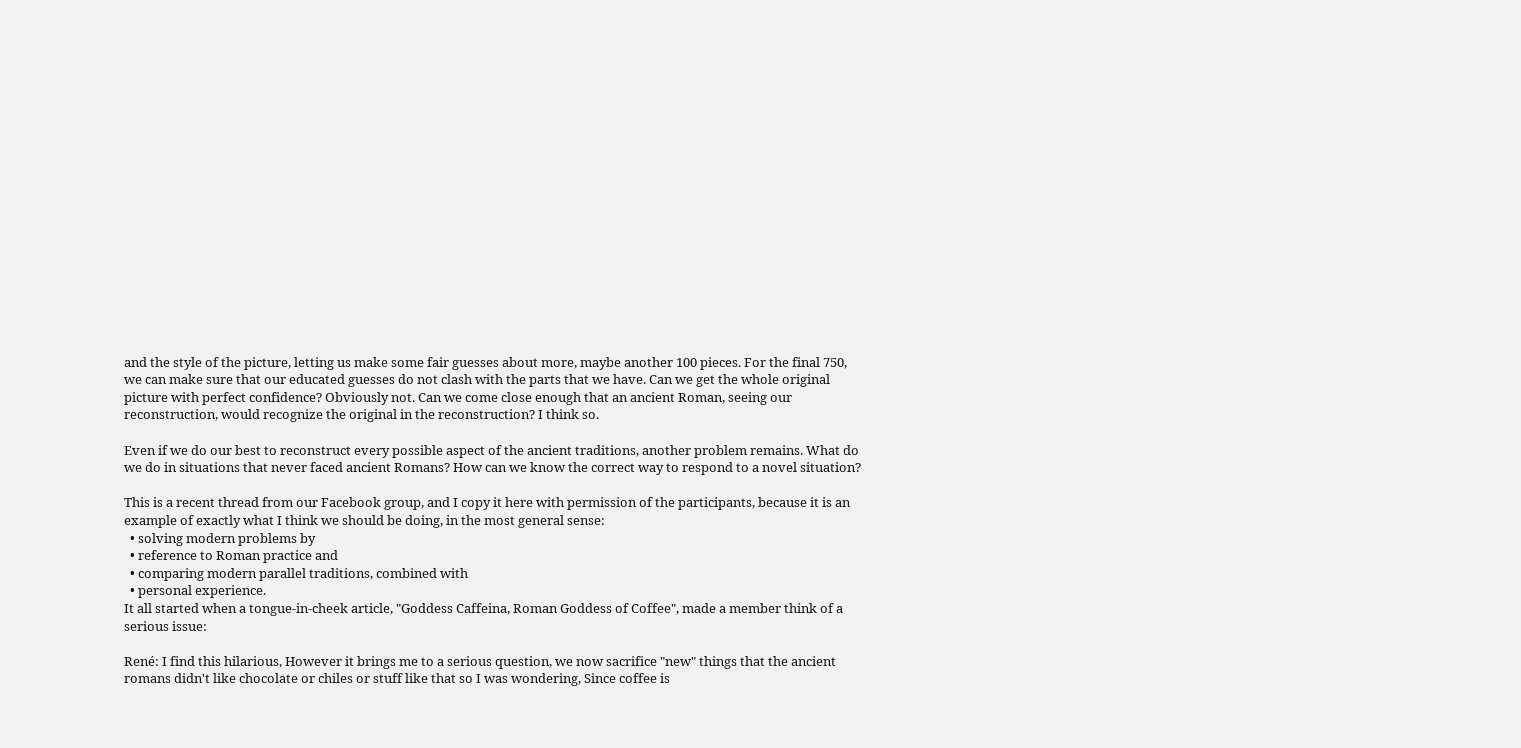and the style of the picture, letting us make some fair guesses about more, maybe another 100 pieces. For the final 750, we can make sure that our educated guesses do not clash with the parts that we have. Can we get the whole original picture with perfect confidence? Obviously not. Can we come close enough that an ancient Roman, seeing our reconstruction, would recognize the original in the reconstruction? I think so.

Even if we do our best to reconstruct every possible aspect of the ancient traditions, another problem remains. What do we do in situations that never faced ancient Romans? How can we know the correct way to respond to a novel situation?

This is a recent thread from our Facebook group, and I copy it here with permission of the participants, because it is an example of exactly what I think we should be doing, in the most general sense:
  • solving modern problems by
  • reference to Roman practice and
  • comparing modern parallel traditions, combined with
  • personal experience.
It all started when a tongue-in-cheek article, "Goddess Caffeina, Roman Goddess of Coffee", made a member think of a serious issue:

René: I find this hilarious, However it brings me to a serious question, we now sacrifice "new" things that the ancient romans didn't like chocolate or chiles or stuff like that so I was wondering, Since coffee is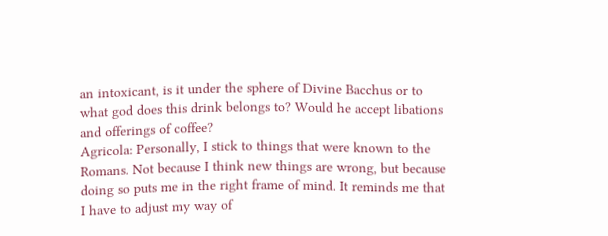an intoxicant, is it under the sphere of Divine Bacchus or to what god does this drink belongs to? Would he accept libations and offerings of coffee?
Agricola: Personally, I stick to things that were known to the Romans. Not because I think new things are wrong, but because doing so puts me in the right frame of mind. It reminds me that I have to adjust my way of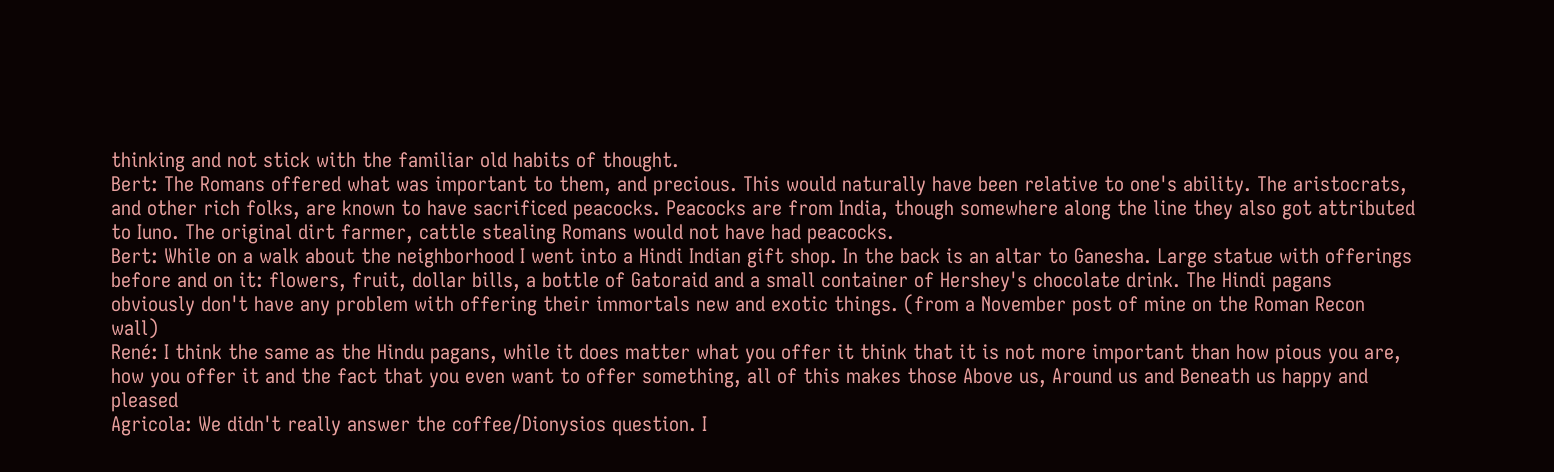thinking and not stick with the familiar old habits of thought.
Bert: The Romans offered what was important to them, and precious. This would naturally have been relative to one's ability. The aristocrats, and other rich folks, are known to have sacrificed peacocks. Peacocks are from India, though somewhere along the line they also got attributed to Iuno. The original dirt farmer, cattle stealing Romans would not have had peacocks.
Bert: While on a walk about the neighborhood I went into a Hindi Indian gift shop. In the back is an altar to Ganesha. Large statue with offerings before and on it: flowers, fruit, dollar bills, a bottle of Gatoraid and a small container of Hershey's chocolate drink. The Hindi pagans obviously don't have any problem with offering their immortals new and exotic things. (from a November post of mine on the Roman Recon wall)
René: I think the same as the Hindu pagans, while it does matter what you offer it think that it is not more important than how pious you are, how you offer it and the fact that you even want to offer something, all of this makes those Above us, Around us and Beneath us happy and pleased
Agricola: We didn't really answer the coffee/Dionysios question. I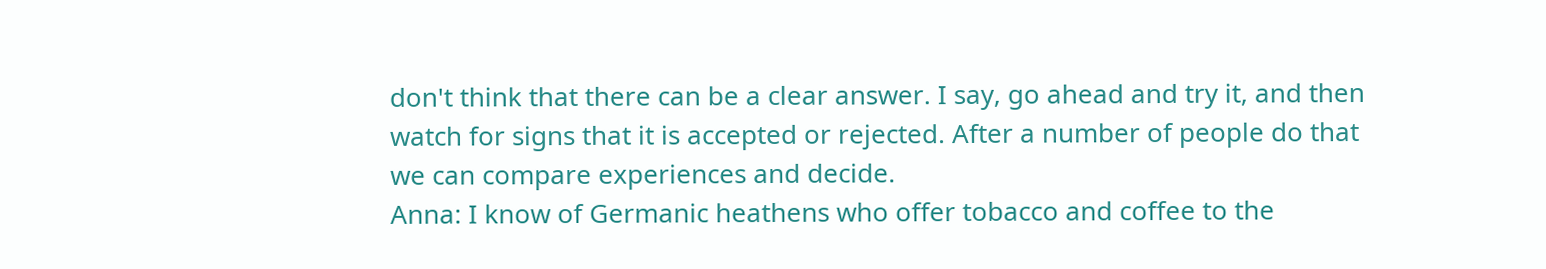don't think that there can be a clear answer. I say, go ahead and try it, and then watch for signs that it is accepted or rejected. After a number of people do that we can compare experiences and decide.
Anna: I know of Germanic heathens who offer tobacco and coffee to the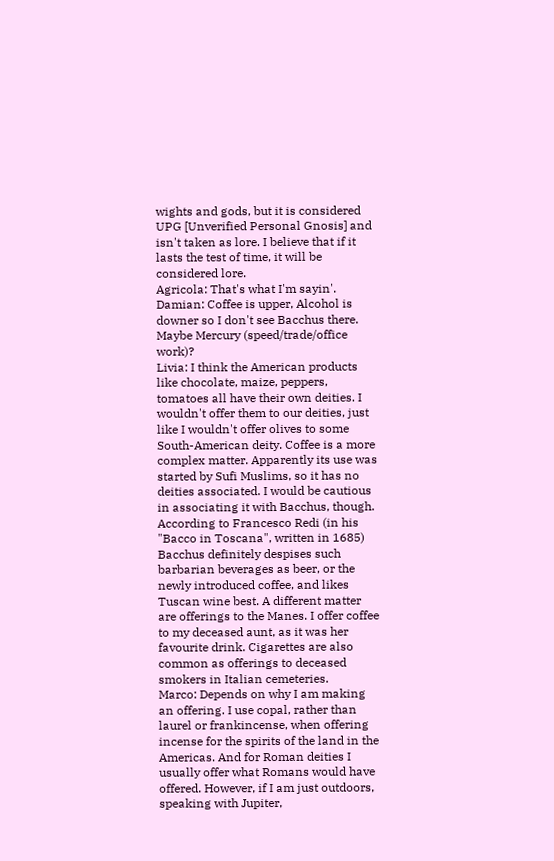wights and gods, but it is considered UPG [Unverified Personal Gnosis] and isn't taken as lore. I believe that if it lasts the test of time, it will be considered lore.
Agricola: That's what I'm sayin'.
Damian: Coffee is upper, Alcohol is downer so I don't see Bacchus there. Maybe Mercury (speed/trade/office work)?
Livia: I think the American products like chocolate, maize, peppers, tomatoes all have their own deities. I wouldn't offer them to our deities, just like I wouldn't offer olives to some South-American deity. Coffee is a more complex matter. Apparently its use was started by Sufi Muslims, so it has no deities associated. I would be cautious in associating it with Bacchus, though. According to Francesco Redi (in his "Bacco in Toscana", written in 1685) Bacchus definitely despises such barbarian beverages as beer, or the newly introduced coffee, and likes Tuscan wine best. A different matter are offerings to the Manes. I offer coffee to my deceased aunt, as it was her favourite drink. Cigarettes are also common as offerings to deceased smokers in Italian cemeteries.
Marco: Depends on why I am making an offering. I use copal, rather than laurel or frankincense, when offering incense for the spirits of the land in the Americas. And for Roman deities I usually offer what Romans would have offered. However, if I am just outdoors, speaking with Jupiter,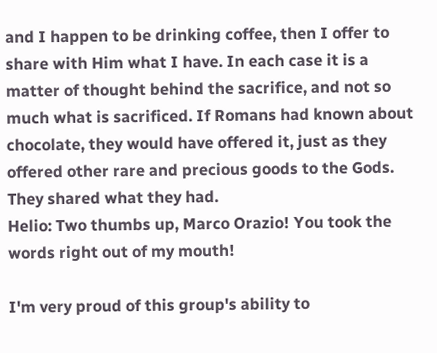and I happen to be drinking coffee, then I offer to share with Him what I have. In each case it is a matter of thought behind the sacrifice, and not so much what is sacrificed. If Romans had known about chocolate, they would have offered it, just as they offered other rare and precious goods to the Gods. They shared what they had.
Helio: Two thumbs up, Marco Orazio! You took the words right out of my mouth!

I'm very proud of this group's ability to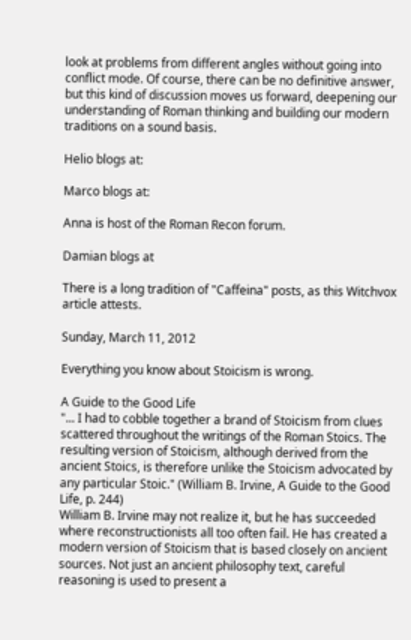look at problems from different angles without going into conflict mode. Of course, there can be no definitive answer, but this kind of discussion moves us forward, deepening our understanding of Roman thinking and building our modern traditions on a sound basis.

Helio blogs at:

Marco blogs at:

Anna is host of the Roman Recon forum.

Damian blogs at

There is a long tradition of "Caffeina" posts, as this Witchvox article attests.

Sunday, March 11, 2012

Everything you know about Stoicism is wrong.

A Guide to the Good Life
"... I had to cobble together a brand of Stoicism from clues scattered throughout the writings of the Roman Stoics. The resulting version of Stoicism, although derived from the ancient Stoics, is therefore unlike the Stoicism advocated by any particular Stoic." (William B. Irvine, A Guide to the Good Life, p. 244)
William B. Irvine may not realize it, but he has succeeded where reconstructionists all too often fail. He has created a modern version of Stoicism that is based closely on ancient sources. Not just an ancient philosophy text, careful reasoning is used to present a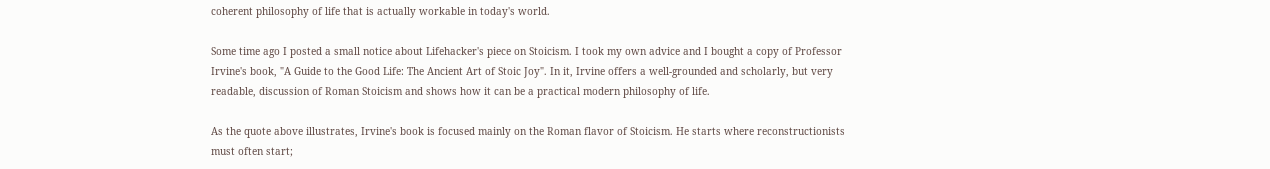coherent philosophy of life that is actually workable in today's world.

Some time ago I posted a small notice about Lifehacker's piece on Stoicism. I took my own advice and I bought a copy of Professor Irvine's book, "A Guide to the Good Life: The Ancient Art of Stoic Joy". In it, Irvine offers a well-grounded and scholarly, but very readable, discussion of Roman Stoicism and shows how it can be a practical modern philosophy of life.

As the quote above illustrates, Irvine's book is focused mainly on the Roman flavor of Stoicism. He starts where reconstructionists must often start;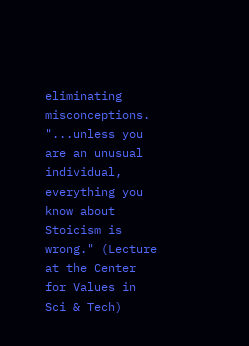eliminating misconceptions.
"...unless you are an unusual individual, everything you know about Stoicism is wrong." (Lecture at the Center for Values in Sci & Tech)